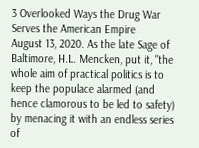3 Overlooked Ways the Drug War Serves the American Empire
August 13, 2020. As the late Sage of Baltimore, H.L. Mencken, put it, "the whole aim of practical politics is to keep the populace alarmed (and hence clamorous to be led to safety) by menacing it with an endless series of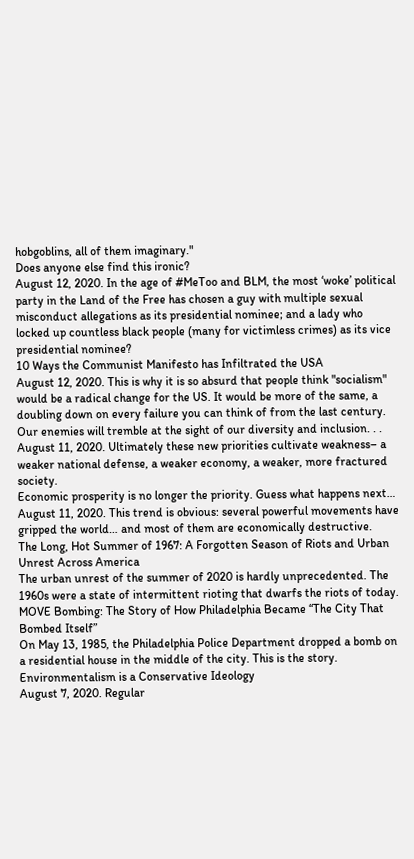hobgoblins, all of them imaginary."
Does anyone else find this ironic?
August 12, 2020. In the age of #MeToo and BLM, the most ‘woke’ political party in the Land of the Free has chosen a guy with multiple sexual misconduct allegations as its presidential nominee; and a lady who locked up countless black people (many for victimless crimes) as its vice presidential nominee?
10 Ways the Communist Manifesto has Infiltrated the USA
August 12, 2020. This is why it is so absurd that people think "socialism" would be a radical change for the US. It would be more of the same, a doubling down on every failure you can think of from the last century.
Our enemies will tremble at the sight of our diversity and inclusion. . .
August 11, 2020. Ultimately these new priorities cultivate weakness– a weaker national defense, a weaker economy, a weaker, more fractured society.
Economic prosperity is no longer the priority. Guess what happens next…
August 11, 2020. This trend is obvious: several powerful movements have gripped the world… and most of them are economically destructive.
The Long, Hot Summer of 1967: A Forgotten Season of Riots and Urban Unrest Across America
The urban unrest of the summer of 2020 is hardly unprecedented. The 1960s were a state of intermittent rioting that dwarfs the riots of today.
MOVE Bombing: The Story of How Philadelphia Became “The City That Bombed Itself”
On May 13, 1985, the Philadelphia Police Department dropped a bomb on a residential house in the middle of the city. This is the story.
Environmentalism is a Conservative Ideology
August 7, 2020. Regular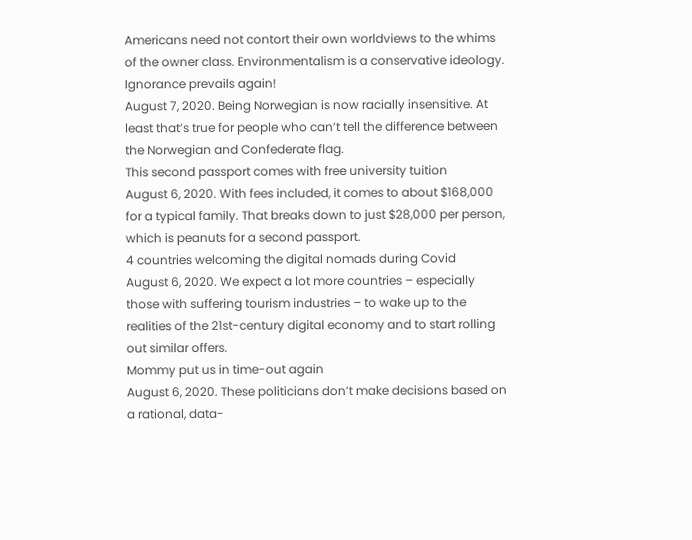Americans need not contort their own worldviews to the whims of the owner class. Environmentalism is a conservative ideology.
Ignorance prevails again!
August 7, 2020. Being Norwegian is now racially insensitive. At least that’s true for people who can’t tell the difference between the Norwegian and Confederate flag.
This second passport comes with free university tuition
August 6, 2020. With fees included, it comes to about $168,000 for a typical family. That breaks down to just $28,000 per person, which is peanuts for a second passport.
4 countries welcoming the digital nomads during Covid
August 6, 2020. We expect a lot more countries – especially those with suffering tourism industries – to wake up to the realities of the 21st-century digital economy and to start rolling out similar offers.
Mommy put us in time-out again
August 6, 2020. These politicians don’t make decisions based on a rational, data-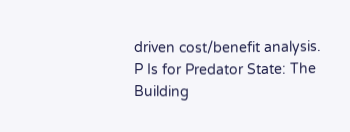driven cost/benefit analysis.
P Is for Predator State: The Building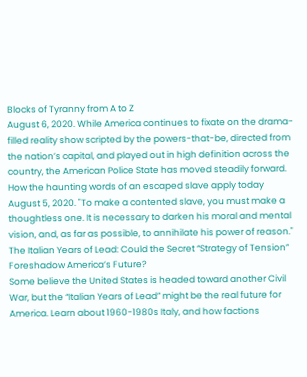Blocks of Tyranny from A to Z
August 6, 2020. While America continues to fixate on the drama-filled reality show scripted by the powers-that-be, directed from the nation’s capital, and played out in high definition across the country, the American Police State has moved steadily forward.
How the haunting words of an escaped slave apply today
August 5, 2020. "To make a contented slave, you must make a thoughtless one. It is necessary to darken his moral and mental vision, and, as far as possible, to annihilate his power of reason."
The Italian Years of Lead: Could the Secret “Strategy of Tension” Foreshadow America’s Future?
Some believe the United States is headed toward another Civil War, but the “Italian Years of Lead” might be the real future for America. Learn about 1960-1980s Italy, and how factions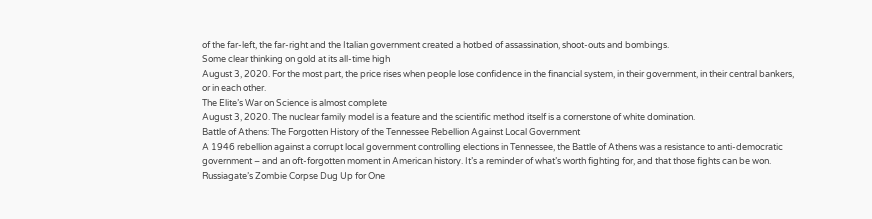of the far-left, the far-right and the Italian government created a hotbed of assassination, shoot-outs and bombings.
Some clear thinking on gold at its all-time high
August 3, 2020. For the most part, the price rises when people lose confidence in the financial system, in their government, in their central bankers, or in each other.
The Elite’s War on Science is almost complete
August 3, 2020. The nuclear family model is a feature and the scientific method itself is a cornerstone of white domination.
Battle of Athens: The Forgotten History of the Tennessee Rebellion Against Local Government
A 1946 rebellion against a corrupt local government controlling elections in Tennessee, the Battle of Athens was a resistance to anti-democratic government – and an oft-forgotten moment in American history. It’s a reminder of what’s worth fighting for, and that those fights can be won.
Russiagate’s Zombie Corpse Dug Up for One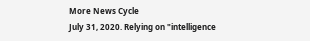More News Cycle
July 31, 2020. Relying on "intelligence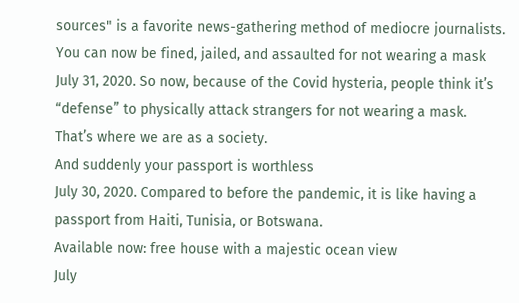sources" is a favorite news-gathering method of mediocre journalists.
You can now be fined, jailed, and assaulted for not wearing a mask
July 31, 2020. So now, because of the Covid hysteria, people think it’s “defense” to physically attack strangers for not wearing a mask. That’s where we are as a society.
And suddenly your passport is worthless
July 30, 2020. Compared to before the pandemic, it is like having a passport from Haiti, Tunisia, or Botswana.
Available now: free house with a majestic ocean view
July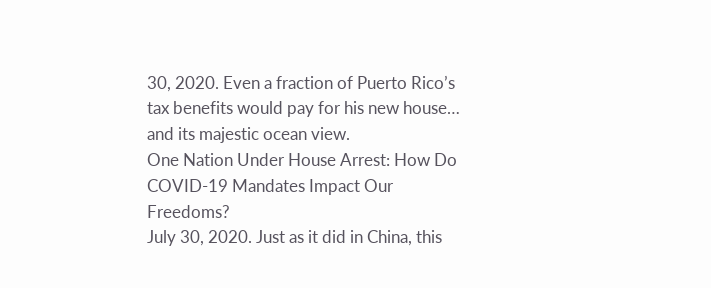30, 2020. Even a fraction of Puerto Rico’s tax benefits would pay for his new house… and its majestic ocean view.
One Nation Under House Arrest: How Do COVID-19 Mandates Impact Our Freedoms?
July 30, 2020. Just as it did in China, this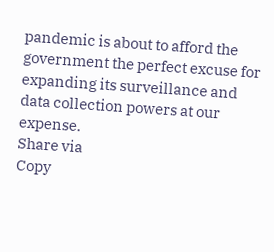pandemic is about to afford the government the perfect excuse for expanding its surveillance and data collection powers at our expense.
Share via
Copy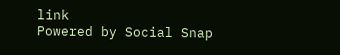link
Powered by Social Snap